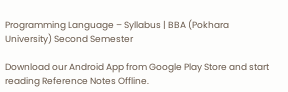Programming Language – Syllabus | BBA (Pokhara University) Second Semester

Download our Android App from Google Play Store and start reading Reference Notes Offline.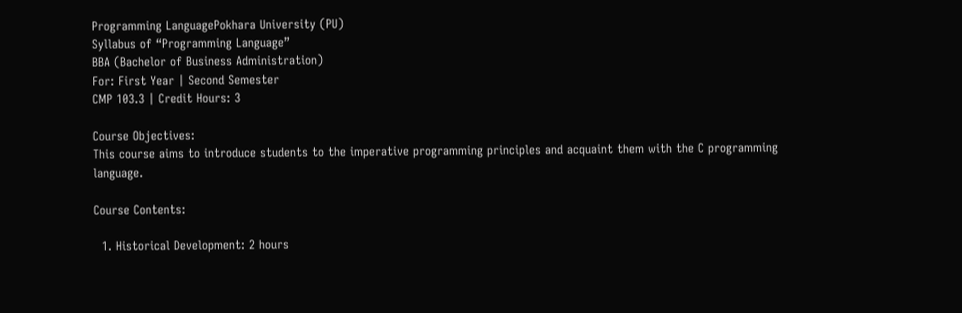Programming LanguagePokhara University (PU)
Syllabus of “Programming Language”
BBA (Bachelor of Business Administration)
For: First Year | Second Semester
CMP 103.3 | Credit Hours: 3

Course Objectives:
This course aims to introduce students to the imperative programming principles and acquaint them with the C programming language.

Course Contents:

  1. Historical Development: 2 hours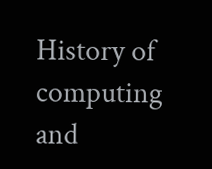History of computing and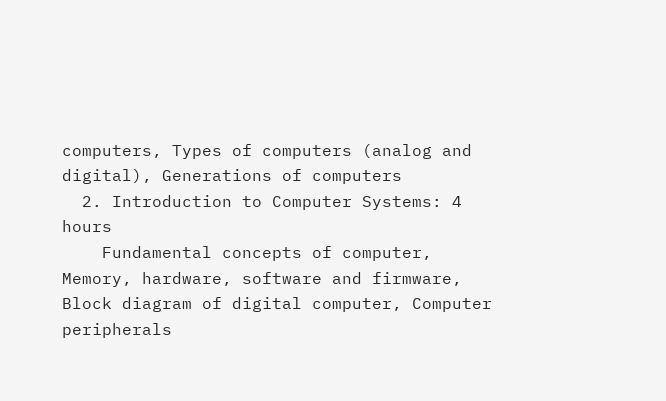computers, Types of computers (analog and digital), Generations of computers
  2. Introduction to Computer Systems: 4 hours
    Fundamental concepts of computer, Memory, hardware, software and firmware, Block diagram of digital computer, Computer peripherals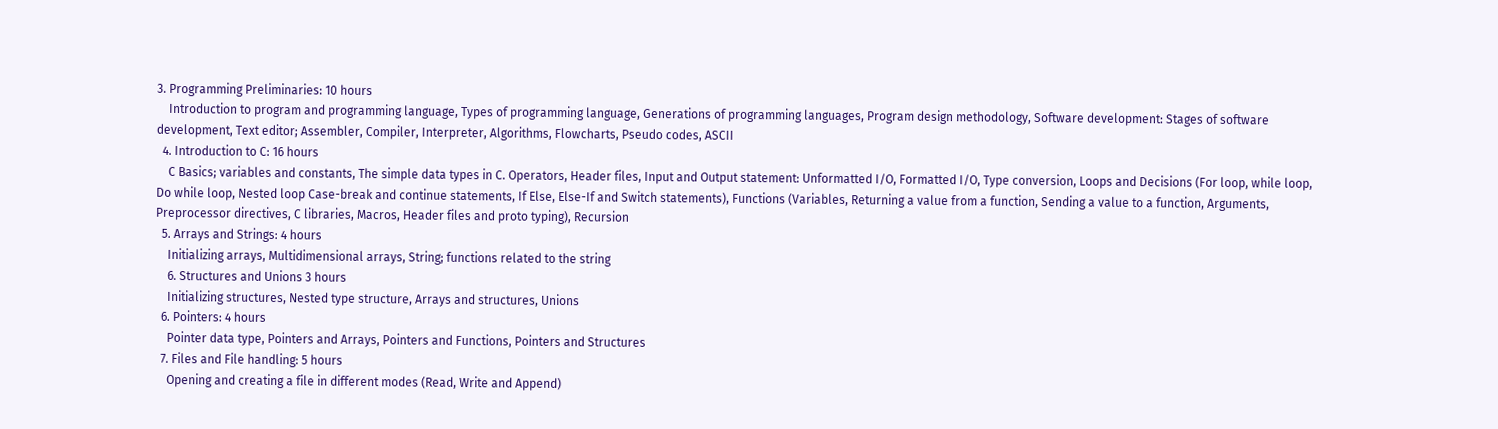3. Programming Preliminaries: 10 hours
    Introduction to program and programming language, Types of programming language, Generations of programming languages, Program design methodology, Software development: Stages of software development, Text editor; Assembler, Compiler, Interpreter, Algorithms, Flowcharts, Pseudo codes, ASCII
  4. Introduction to C: 16 hours
    C Basics; variables and constants, The simple data types in C. Operators, Header files, Input and Output statement: Unformatted I/O, Formatted I/O, Type conversion, Loops and Decisions (For loop, while loop, Do while loop, Nested loop Case-break and continue statements, If Else, Else-If and Switch statements), Functions (Variables, Returning a value from a function, Sending a value to a function, Arguments, Preprocessor directives, C libraries, Macros, Header files and proto typing), Recursion
  5. Arrays and Strings: 4 hours
    Initializing arrays, Multidimensional arrays, String; functions related to the string
    6. Structures and Unions 3 hours
    Initializing structures, Nested type structure, Arrays and structures, Unions
  6. Pointers: 4 hours
    Pointer data type, Pointers and Arrays, Pointers and Functions, Pointers and Structures
  7. Files and File handling: 5 hours
    Opening and creating a file in different modes (Read, Write and Append)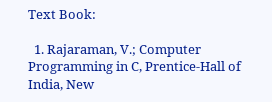Text Book:

  1. Rajaraman, V.; Computer Programming in C, Prentice-Hall of India, New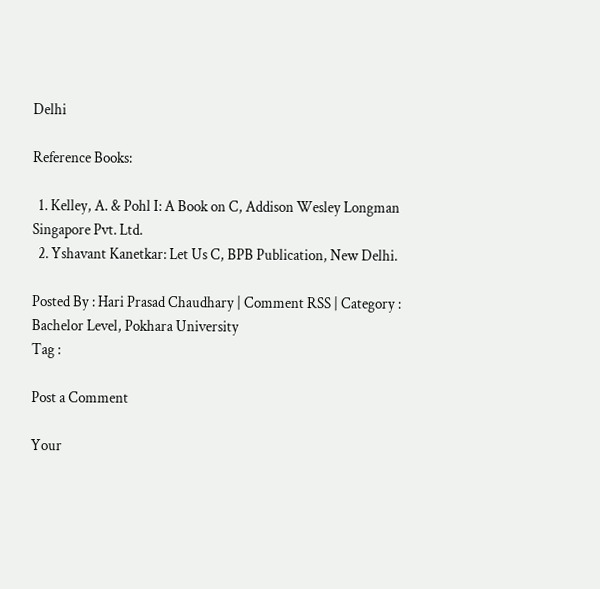Delhi

Reference Books:

  1. Kelley, A. & Pohl I: A Book on C, Addison Wesley Longman Singapore Pvt. Ltd.
  2. Yshavant Kanetkar: Let Us C, BPB Publication, New Delhi.

Posted By : Hari Prasad Chaudhary | Comment RSS | Category : Bachelor Level, Pokhara University
Tag :

Post a Comment

Your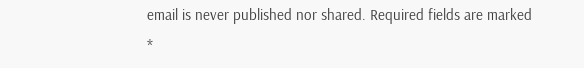email is never published nor shared. Required fields are marked *